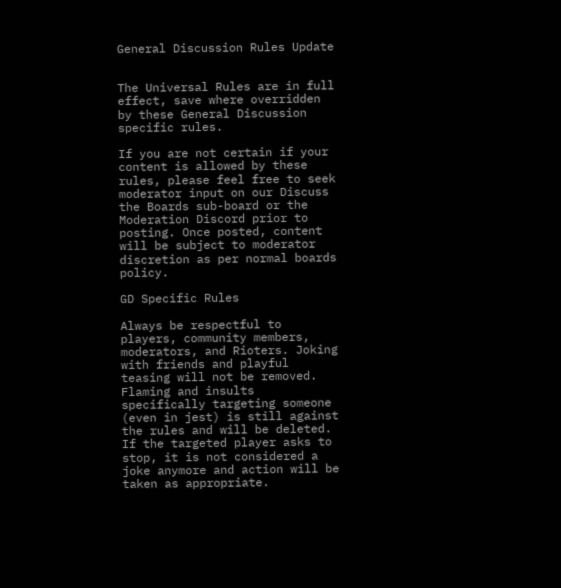General Discussion Rules Update


The Universal Rules are in full effect, save where overridden by these General Discussion specific rules.

If you are not certain if your content is allowed by these rules, please feel free to seek moderator input on our Discuss the Boards sub-board or the Moderation Discord prior to posting. Once posted, content will be subject to moderator discretion as per normal boards policy.

GD Specific Rules

Always be respectful to players, community members, moderators, and Rioters. Joking with friends and playful teasing will not be removed. Flaming and insults specifically targeting someone (even in jest) is still against the rules and will be deleted. If the targeted player asks to stop, it is not considered a joke anymore and action will be taken as appropriate.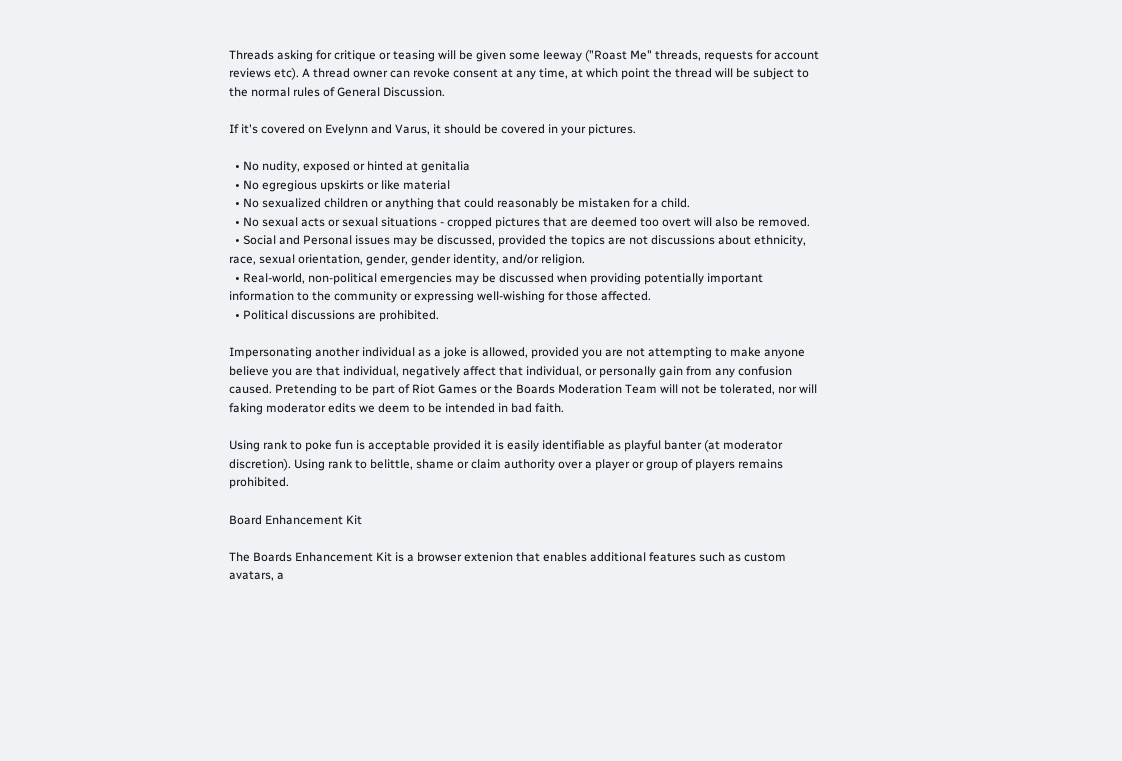Threads asking for critique or teasing will be given some leeway ("Roast Me" threads, requests for account reviews etc). A thread owner can revoke consent at any time, at which point the thread will be subject to the normal rules of General Discussion.

If it's covered on Evelynn and Varus, it should be covered in your pictures.

  • No nudity, exposed or hinted at genitalia
  • No egregious upskirts or like material
  • No sexualized children or anything that could reasonably be mistaken for a child.
  • No sexual acts or sexual situations - cropped pictures that are deemed too overt will also be removed.
  • Social and Personal issues may be discussed, provided the topics are not discussions about ethnicity, race, sexual orientation, gender, gender identity, and/or religion.
  • Real-world, non-political emergencies may be discussed when providing potentially important information to the community or expressing well-wishing for those affected.
  • Political discussions are prohibited.

Impersonating another individual as a joke is allowed, provided you are not attempting to make anyone believe you are that individual, negatively affect that individual, or personally gain from any confusion caused. Pretending to be part of Riot Games or the Boards Moderation Team will not be tolerated, nor will faking moderator edits we deem to be intended in bad faith.

Using rank to poke fun is acceptable provided it is easily identifiable as playful banter (at moderator discretion). Using rank to belittle, shame or claim authority over a player or group of players remains prohibited.

Board Enhancement Kit

The Boards Enhancement Kit is a browser extenion that enables additional features such as custom avatars, a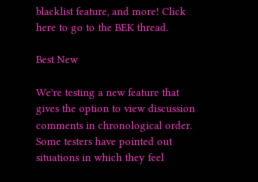blacklist feature, and more! Click here to go to the BEK thread.

Best New

We're testing a new feature that gives the option to view discussion comments in chronological order. Some testers have pointed out situations in which they feel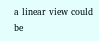a linear view could be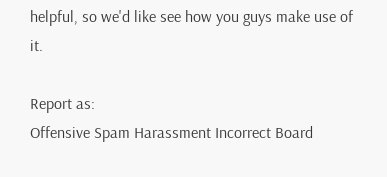helpful, so we'd like see how you guys make use of it.

Report as:
Offensive Spam Harassment Incorrect Board